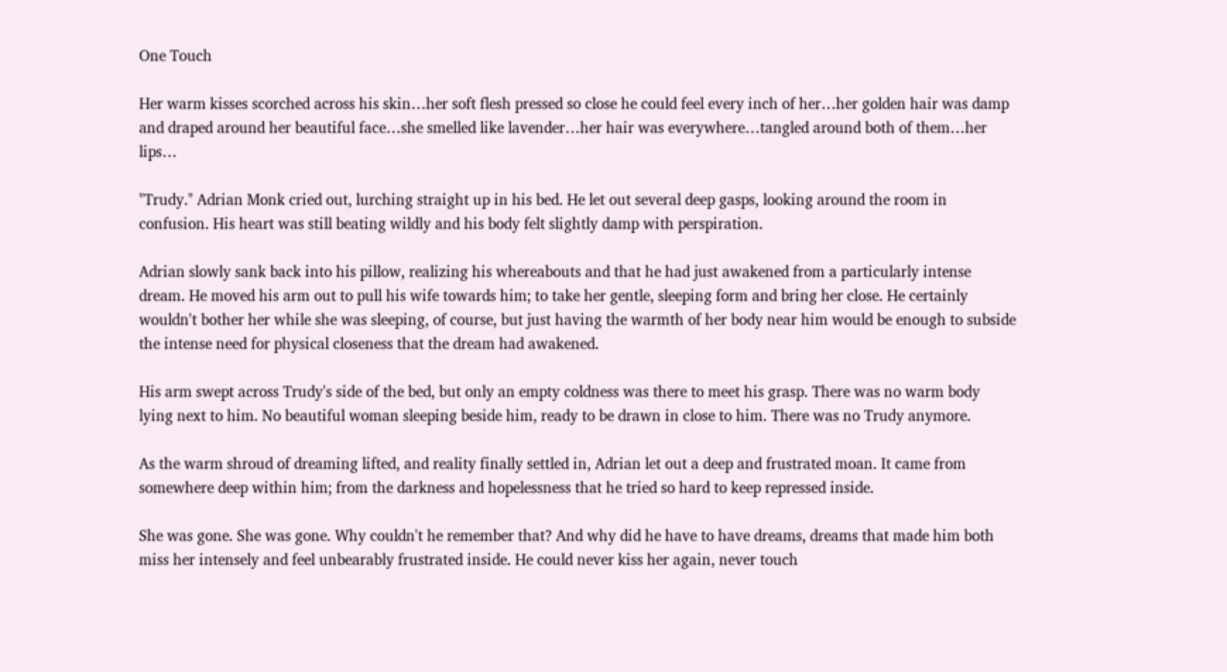One Touch

Her warm kisses scorched across his skin…her soft flesh pressed so close he could feel every inch of her…her golden hair was damp and draped around her beautiful face…she smelled like lavender…her hair was everywhere…tangled around both of them…her lips…

"Trudy." Adrian Monk cried out, lurching straight up in his bed. He let out several deep gasps, looking around the room in confusion. His heart was still beating wildly and his body felt slightly damp with perspiration.

Adrian slowly sank back into his pillow, realizing his whereabouts and that he had just awakened from a particularly intense dream. He moved his arm out to pull his wife towards him; to take her gentle, sleeping form and bring her close. He certainly wouldn't bother her while she was sleeping, of course, but just having the warmth of her body near him would be enough to subside the intense need for physical closeness that the dream had awakened.

His arm swept across Trudy's side of the bed, but only an empty coldness was there to meet his grasp. There was no warm body lying next to him. No beautiful woman sleeping beside him, ready to be drawn in close to him. There was no Trudy anymore.

As the warm shroud of dreaming lifted, and reality finally settled in, Adrian let out a deep and frustrated moan. It came from somewhere deep within him; from the darkness and hopelessness that he tried so hard to keep repressed inside.

She was gone. She was gone. Why couldn't he remember that? And why did he have to have dreams, dreams that made him both miss her intensely and feel unbearably frustrated inside. He could never kiss her again, never touch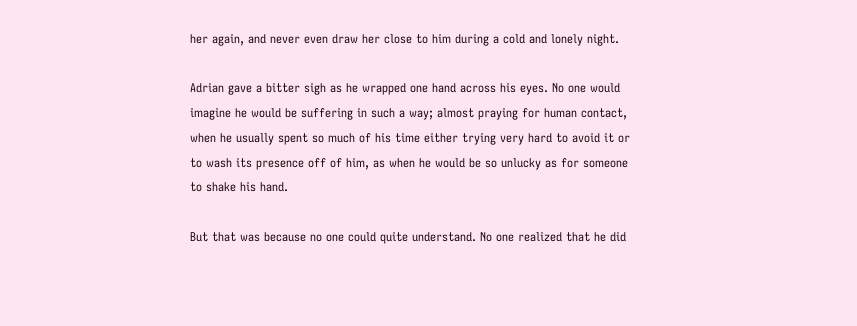her again, and never even draw her close to him during a cold and lonely night.

Adrian gave a bitter sigh as he wrapped one hand across his eyes. No one would imagine he would be suffering in such a way; almost praying for human contact, when he usually spent so much of his time either trying very hard to avoid it or to wash its presence off of him, as when he would be so unlucky as for someone to shake his hand.

But that was because no one could quite understand. No one realized that he did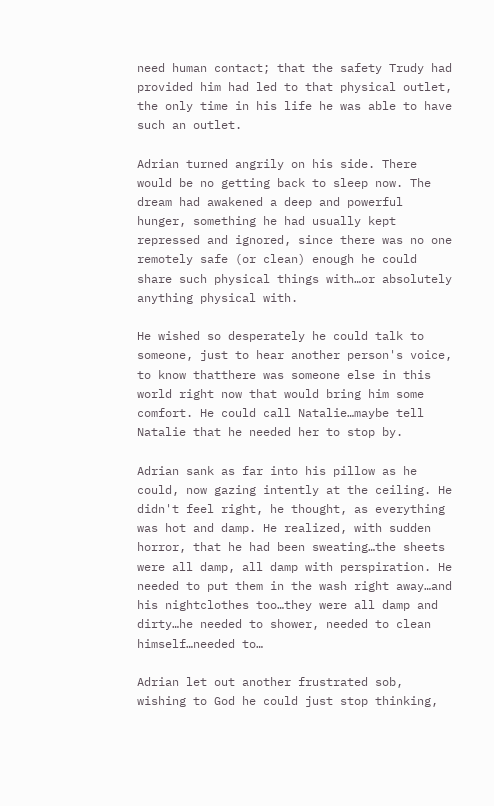need human contact; that the safety Trudy had provided him had led to that physical outlet, the only time in his life he was able to have such an outlet.

Adrian turned angrily on his side. There would be no getting back to sleep now. The dream had awakened a deep and powerful hunger, something he had usually kept repressed and ignored, since there was no one remotely safe (or clean) enough he could share such physical things with…or absolutely anything physical with.

He wished so desperately he could talk to someone, just to hear another person's voice, to know thatthere was someone else in this world right now that would bring him some comfort. He could call Natalie…maybe tell Natalie that he needed her to stop by.

Adrian sank as far into his pillow as he could, now gazing intently at the ceiling. He didn't feel right, he thought, as everything was hot and damp. He realized, with sudden horror, that he had been sweating…the sheets were all damp, all damp with perspiration. He needed to put them in the wash right away…and his nightclothes too…they were all damp and dirty…he needed to shower, needed to clean himself…needed to…

Adrian let out another frustrated sob, wishing to God he could just stop thinking,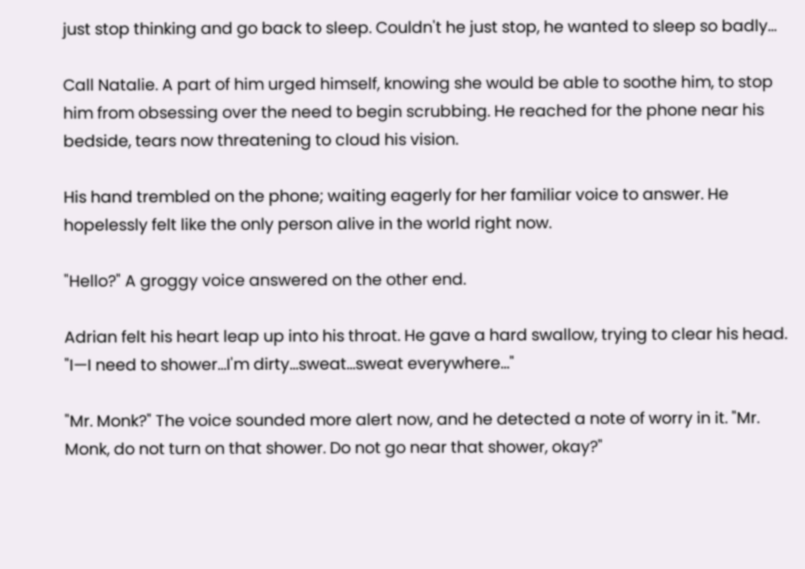just stop thinking and go back to sleep. Couldn't he just stop, he wanted to sleep so badly…

Call Natalie. A part of him urged himself, knowing she would be able to soothe him, to stop him from obsessing over the need to begin scrubbing. He reached for the phone near his bedside, tears now threatening to cloud his vision.

His hand trembled on the phone; waiting eagerly for her familiar voice to answer. He hopelessly felt like the only person alive in the world right now.

"Hello?" A groggy voice answered on the other end.

Adrian felt his heart leap up into his throat. He gave a hard swallow, trying to clear his head. "I—I need to shower…I'm dirty…sweat…sweat everywhere…"

"Mr. Monk?" The voice sounded more alert now, and he detected a note of worry in it. "Mr. Monk, do not turn on that shower. Do not go near that shower, okay?"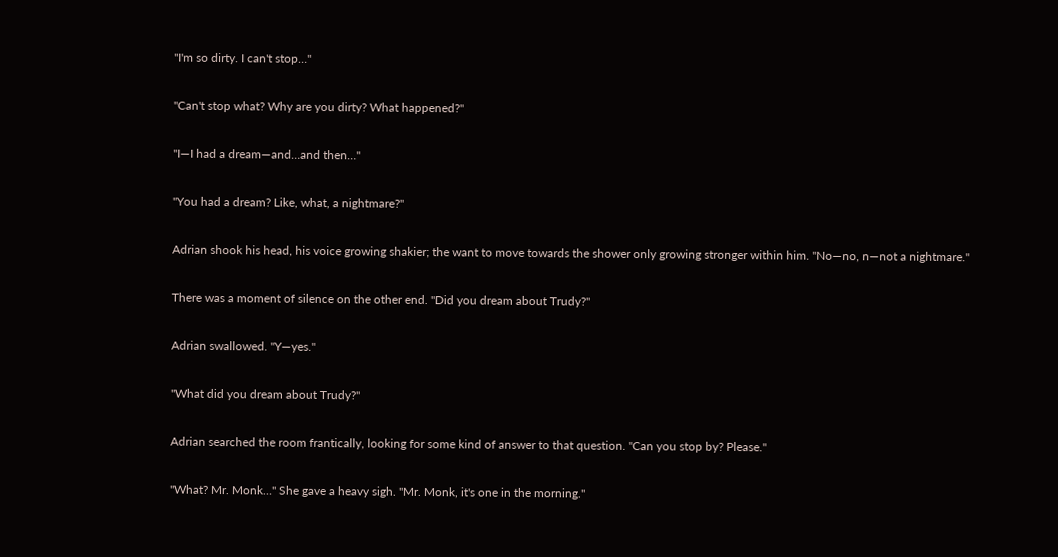"I'm so dirty. I can't stop…"

"Can't stop what? Why are you dirty? What happened?"

"I—I had a dream—and…and then…"

"You had a dream? Like, what, a nightmare?"

Adrian shook his head, his voice growing shakier; the want to move towards the shower only growing stronger within him. "No—no, n—not a nightmare."

There was a moment of silence on the other end. "Did you dream about Trudy?"

Adrian swallowed. "Y—yes."

"What did you dream about Trudy?"

Adrian searched the room frantically, looking for some kind of answer to that question. "Can you stop by? Please."

"What? Mr. Monk…" She gave a heavy sigh. "Mr. Monk, it's one in the morning."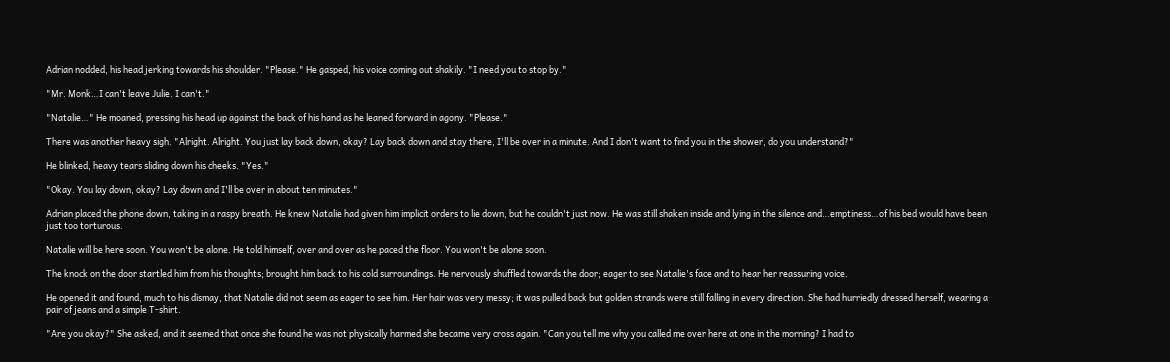Adrian nodded, his head jerking towards his shoulder. "Please." He gasped, his voice coming out shakily. "I need you to stop by."

"Mr. Monk…I can't leave Julie. I can't."

"Natalie…" He moaned, pressing his head up against the back of his hand as he leaned forward in agony. "Please."

There was another heavy sigh. "Alright. Alright. You just lay back down, okay? Lay back down and stay there, I'll be over in a minute. And I don't want to find you in the shower, do you understand?"

He blinked, heavy tears sliding down his cheeks. "Yes."

"Okay. You lay down, okay? Lay down and I'll be over in about ten minutes."

Adrian placed the phone down, taking in a raspy breath. He knew Natalie had given him implicit orders to lie down, but he couldn't just now. He was still shaken inside and lying in the silence and…emptiness…of his bed would have been just too torturous.

Natalie will be here soon. You won't be alone. He told himself, over and over as he paced the floor. You won't be alone soon.

The knock on the door startled him from his thoughts; brought him back to his cold surroundings. He nervously shuffled towards the door; eager to see Natalie's face and to hear her reassuring voice.

He opened it and found, much to his dismay, that Natalie did not seem as eager to see him. Her hair was very messy; it was pulled back but golden strands were still falling in every direction. She had hurriedly dressed herself, wearing a pair of jeans and a simple T-shirt.

"Are you okay?" She asked, and it seemed that once she found he was not physically harmed she became very cross again. "Can you tell me why you called me over here at one in the morning? I had to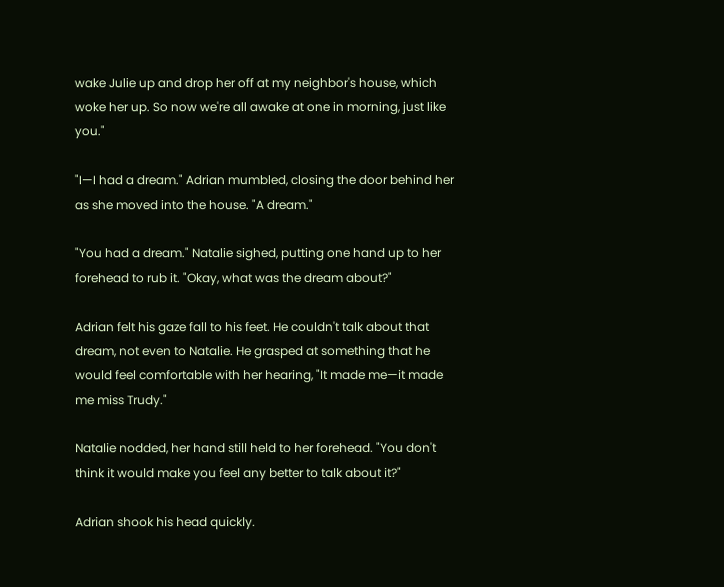wake Julie up and drop her off at my neighbor's house, which woke her up. So now we're all awake at one in morning, just like you."

"I—I had a dream." Adrian mumbled, closing the door behind her as she moved into the house. "A dream."

"You had a dream." Natalie sighed, putting one hand up to her forehead to rub it. "Okay, what was the dream about?"

Adrian felt his gaze fall to his feet. He couldn't talk about that dream, not even to Natalie. He grasped at something that he would feel comfortable with her hearing, "It made me—it made me miss Trudy."

Natalie nodded, her hand still held to her forehead. "You don't think it would make you feel any better to talk about it?"

Adrian shook his head quickly.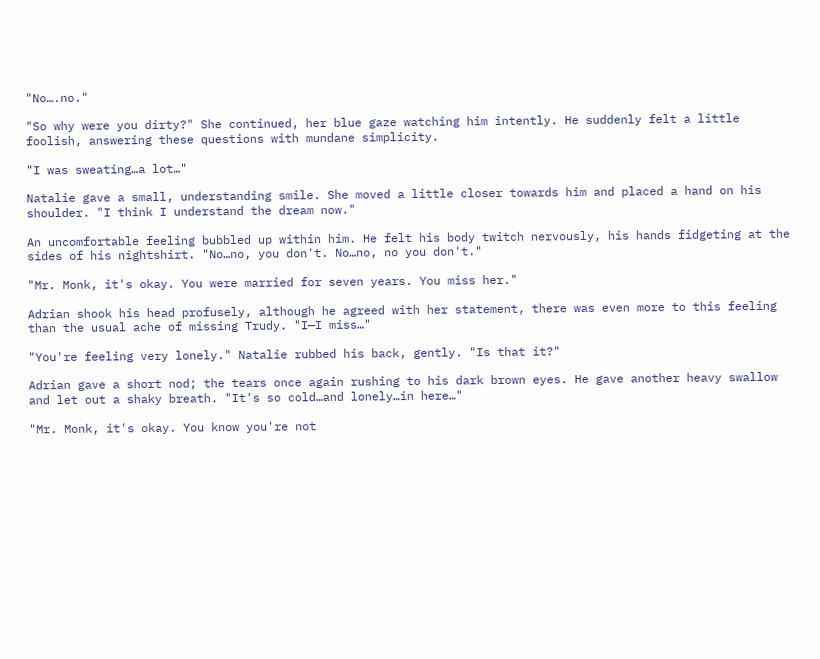"No….no."

"So why were you dirty?" She continued, her blue gaze watching him intently. He suddenly felt a little foolish, answering these questions with mundane simplicity.

"I was sweating…a lot…"

Natalie gave a small, understanding smile. She moved a little closer towards him and placed a hand on his shoulder. "I think I understand the dream now."

An uncomfortable feeling bubbled up within him. He felt his body twitch nervously, his hands fidgeting at the sides of his nightshirt. "No…no, you don't. No…no, no you don't."

"Mr. Monk, it's okay. You were married for seven years. You miss her."

Adrian shook his head profusely, although he agreed with her statement, there was even more to this feeling than the usual ache of missing Trudy. "I—I miss…"

"You're feeling very lonely." Natalie rubbed his back, gently. "Is that it?"

Adrian gave a short nod; the tears once again rushing to his dark brown eyes. He gave another heavy swallow and let out a shaky breath. "It's so cold…and lonely…in here…"

"Mr. Monk, it's okay. You know you're not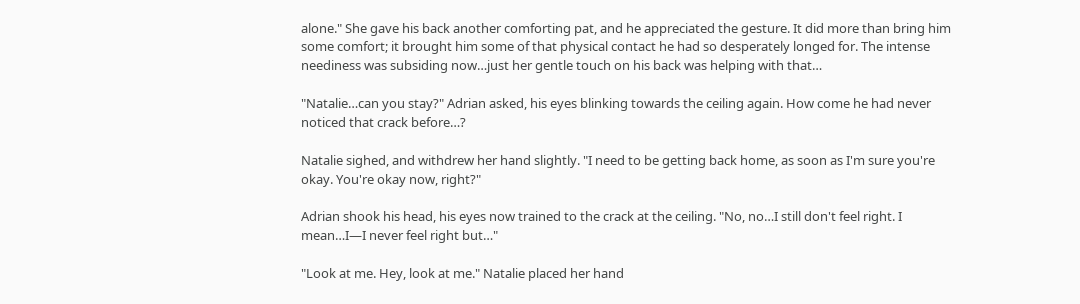alone." She gave his back another comforting pat, and he appreciated the gesture. It did more than bring him some comfort; it brought him some of that physical contact he had so desperately longed for. The intense neediness was subsiding now…just her gentle touch on his back was helping with that…

"Natalie…can you stay?" Adrian asked, his eyes blinking towards the ceiling again. How come he had never noticed that crack before…?

Natalie sighed, and withdrew her hand slightly. "I need to be getting back home, as soon as I'm sure you're okay. You're okay now, right?"

Adrian shook his head, his eyes now trained to the crack at the ceiling. "No, no…I still don't feel right. I mean…I—I never feel right but…"

"Look at me. Hey, look at me." Natalie placed her hand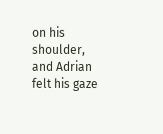on his shoulder, and Adrian felt his gaze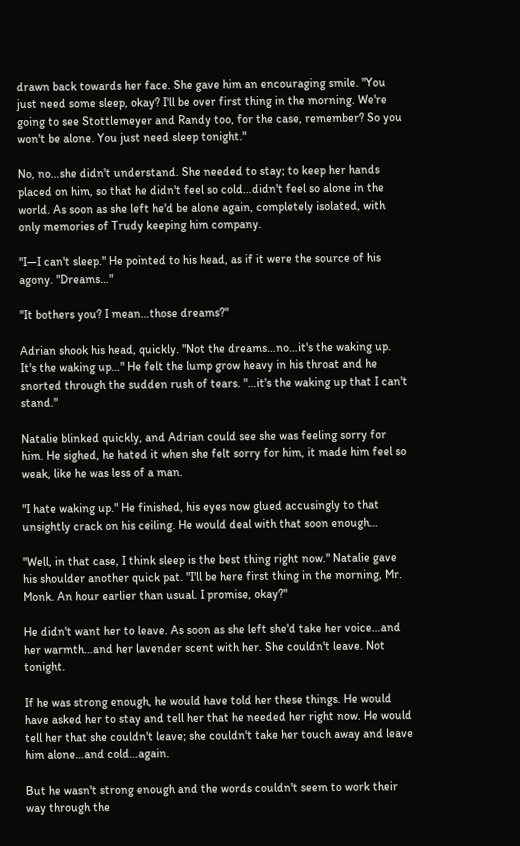drawn back towards her face. She gave him an encouraging smile. "You just need some sleep, okay? I'll be over first thing in the morning. We're going to see Stottlemeyer and Randy too, for the case, remember? So you won't be alone. You just need sleep tonight."

No, no…she didn't understand. She needed to stay; to keep her hands placed on him, so that he didn't feel so cold…didn't feel so alone in the world. As soon as she left he'd be alone again, completely isolated, with only memories of Trudy keeping him company.

"I—I can't sleep." He pointed to his head, as if it were the source of his agony. "Dreams…"

"It bothers you? I mean…those dreams?"

Adrian shook his head, quickly. "Not the dreams…no…it's the waking up. It's the waking up…" He felt the lump grow heavy in his throat and he snorted through the sudden rush of tears. "…it's the waking up that I can't stand."

Natalie blinked quickly, and Adrian could see she was feeling sorry for him. He sighed, he hated it when she felt sorry for him, it made him feel so weak, like he was less of a man.

"I hate waking up." He finished, his eyes now glued accusingly to that unsightly crack on his ceiling. He would deal with that soon enough…

"Well, in that case, I think sleep is the best thing right now." Natalie gave his shoulder another quick pat. "I'll be here first thing in the morning, Mr. Monk. An hour earlier than usual. I promise, okay?"

He didn't want her to leave. As soon as she left she'd take her voice…and her warmth…and her lavender scent with her. She couldn't leave. Not tonight.

If he was strong enough, he would have told her these things. He would have asked her to stay and tell her that he needed her right now. He would tell her that she couldn't leave; she couldn't take her touch away and leave him alone…and cold…again.

But he wasn't strong enough and the words couldn't seem to work their way through the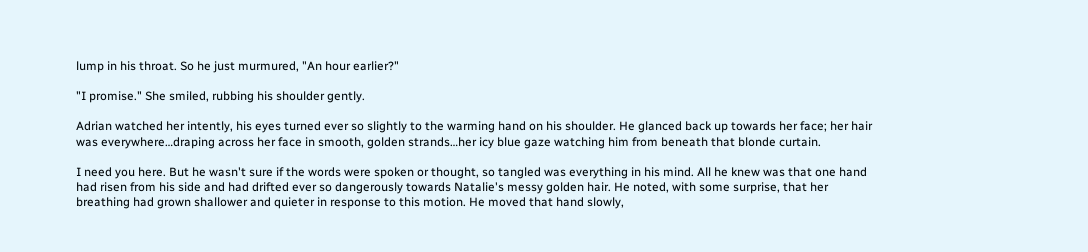lump in his throat. So he just murmured, "An hour earlier?"

"I promise." She smiled, rubbing his shoulder gently.

Adrian watched her intently, his eyes turned ever so slightly to the warming hand on his shoulder. He glanced back up towards her face; her hair was everywhere…draping across her face in smooth, golden strands…her icy blue gaze watching him from beneath that blonde curtain.

I need you here. But he wasn't sure if the words were spoken or thought, so tangled was everything in his mind. All he knew was that one hand had risen from his side and had drifted ever so dangerously towards Natalie's messy golden hair. He noted, with some surprise, that her breathing had grown shallower and quieter in response to this motion. He moved that hand slowly,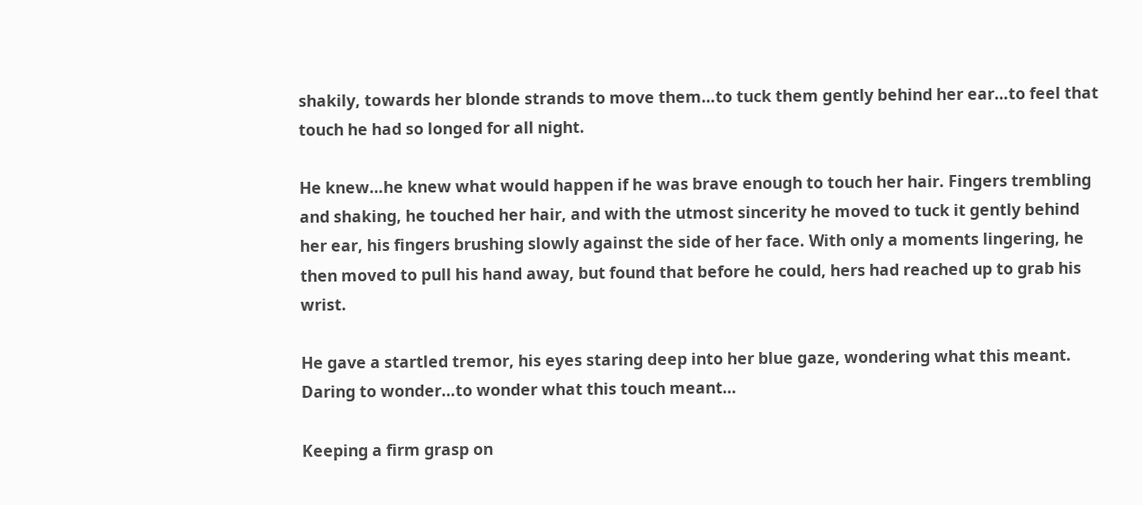shakily, towards her blonde strands to move them…to tuck them gently behind her ear…to feel that touch he had so longed for all night.

He knew…he knew what would happen if he was brave enough to touch her hair. Fingers trembling and shaking, he touched her hair, and with the utmost sincerity he moved to tuck it gently behind her ear, his fingers brushing slowly against the side of her face. With only a moments lingering, he then moved to pull his hand away, but found that before he could, hers had reached up to grab his wrist.

He gave a startled tremor, his eyes staring deep into her blue gaze, wondering what this meant. Daring to wonder…to wonder what this touch meant…

Keeping a firm grasp on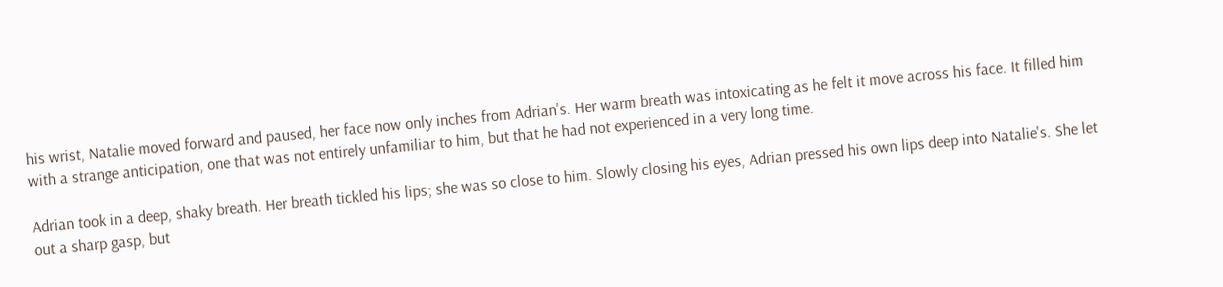his wrist, Natalie moved forward and paused, her face now only inches from Adrian's. Her warm breath was intoxicating as he felt it move across his face. It filled him with a strange anticipation, one that was not entirely unfamiliar to him, but that he had not experienced in a very long time.

Adrian took in a deep, shaky breath. Her breath tickled his lips; she was so close to him. Slowly closing his eyes, Adrian pressed his own lips deep into Natalie's. She let out a sharp gasp, but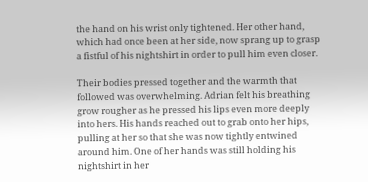the hand on his wrist only tightened. Her other hand, which had once been at her side, now sprang up to grasp a fistful of his nightshirt in order to pull him even closer.

Their bodies pressed together and the warmth that followed was overwhelming. Adrian felt his breathing grow rougher as he pressed his lips even more deeply into hers. His hands reached out to grab onto her hips, pulling at her so that she was now tightly entwined around him. One of her hands was still holding his nightshirt in her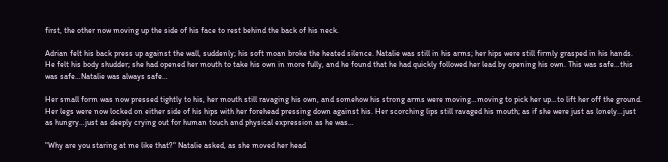first, the other now moving up the side of his face to rest behind the back of his neck.

Adrian felt his back press up against the wall, suddenly; his soft moan broke the heated silence. Natalie was still in his arms; her hips were still firmly grasped in his hands. He felt his body shudder; she had opened her mouth to take his own in more fully, and he found that he had quickly followed her lead by opening his own. This was safe…this was safe…Natalie was always safe…

Her small form was now pressed tightly to his, her mouth still ravaging his own, and somehow his strong arms were moving…moving to pick her up…to lift her off the ground. Her legs were now locked on either side of his hips with her forehead pressing down against his. Her scorching lips still ravaged his mouth; as if she were just as lonely…just as hungry…just as deeply crying out for human touch and physical expression as he was…

"Why are you staring at me like that?" Natalie asked, as she moved her head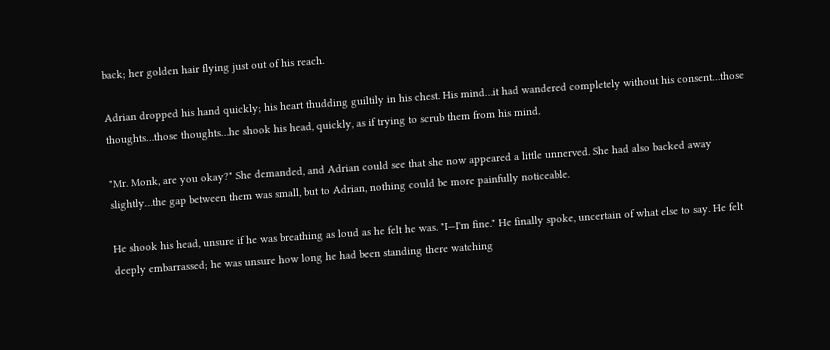back; her golden hair flying just out of his reach.

Adrian dropped his hand quickly; his heart thudding guiltily in his chest. His mind…it had wandered completely without his consent…those thoughts…those thoughts…he shook his head, quickly, as if trying to scrub them from his mind.

"Mr. Monk, are you okay?" She demanded, and Adrian could see that she now appeared a little unnerved. She had also backed away slightly…the gap between them was small, but to Adrian, nothing could be more painfully noticeable.

He shook his head, unsure if he was breathing as loud as he felt he was. "I—I'm fine." He finally spoke, uncertain of what else to say. He felt deeply embarrassed; he was unsure how long he had been standing there watching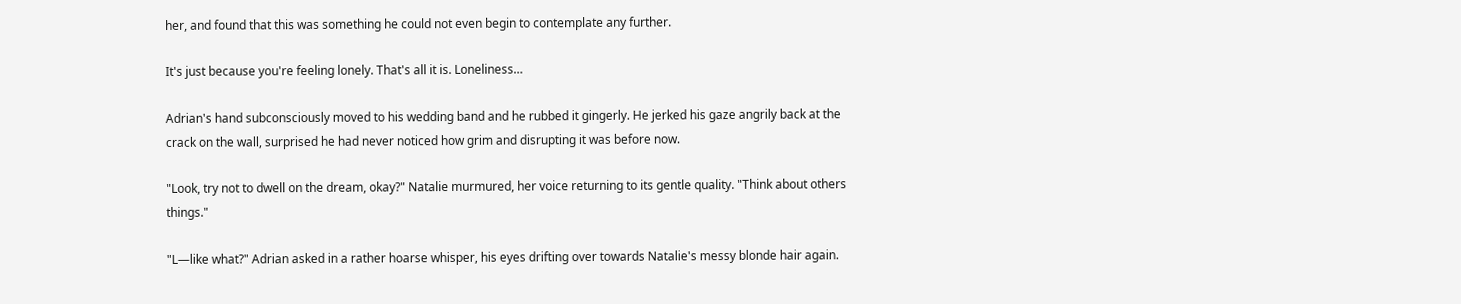her, and found that this was something he could not even begin to contemplate any further.

It's just because you're feeling lonely. That's all it is. Loneliness…

Adrian's hand subconsciously moved to his wedding band and he rubbed it gingerly. He jerked his gaze angrily back at the crack on the wall, surprised he had never noticed how grim and disrupting it was before now.

"Look, try not to dwell on the dream, okay?" Natalie murmured, her voice returning to its gentle quality. "Think about others things."

"L—like what?" Adrian asked in a rather hoarse whisper, his eyes drifting over towards Natalie's messy blonde hair again.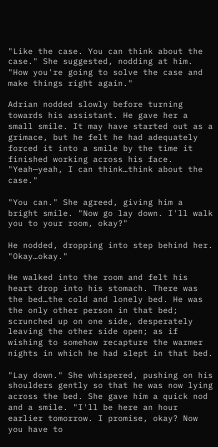"Like the case. You can think about the case." She suggested, nodding at him. "How you're going to solve the case and make things right again."

Adrian nodded slowly before turning towards his assistant. He gave her a small smile. It may have started out as a grimace, but he felt he had adequately forced it into a smile by the time it finished working across his face. "Yeah—yeah, I can think…think about the case."

"You can." She agreed, giving him a bright smile. "Now go lay down. I'll walk you to your room, okay?"

He nodded, dropping into step behind her. "Okay…okay."

He walked into the room and felt his heart drop into his stomach. There was the bed…the cold and lonely bed. He was the only other person in that bed; scrunched up on one side, desperately leaving the other side open; as if wishing to somehow recapture the warmer nights in which he had slept in that bed.

"Lay down." She whispered, pushing on his shoulders gently so that he was now lying across the bed. She gave him a quick nod and a smile. "I'll be here an hour earlier tomorrow. I promise, okay? Now you have to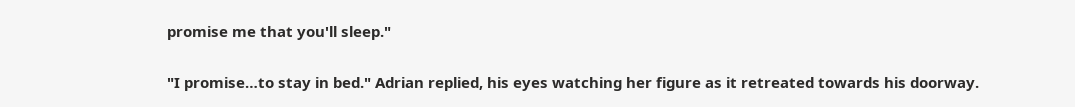promise me that you'll sleep."

"I promise…to stay in bed." Adrian replied, his eyes watching her figure as it retreated towards his doorway.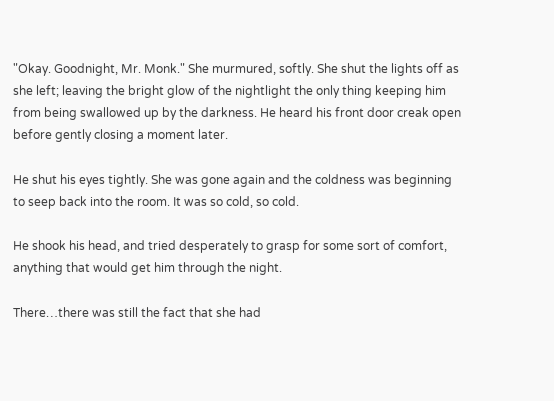"Okay. Goodnight, Mr. Monk." She murmured, softly. She shut the lights off as she left; leaving the bright glow of the nightlight the only thing keeping him from being swallowed up by the darkness. He heard his front door creak open before gently closing a moment later.

He shut his eyes tightly. She was gone again and the coldness was beginning to seep back into the room. It was so cold, so cold.

He shook his head, and tried desperately to grasp for some sort of comfort, anything that would get him through the night.

There…there was still the fact that she had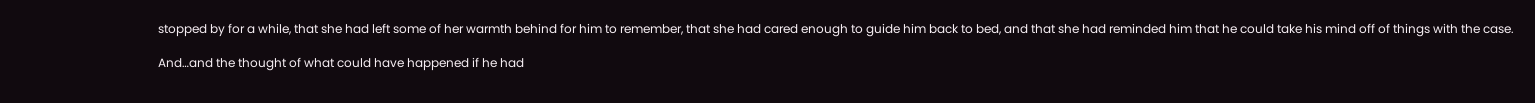stopped by for a while, that she had left some of her warmth behind for him to remember, that she had cared enough to guide him back to bed, and that she had reminded him that he could take his mind off of things with the case.

And…and the thought of what could have happened if he had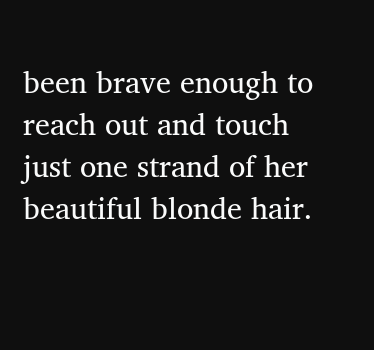been brave enough to reach out and touch just one strand of her beautiful blonde hair.